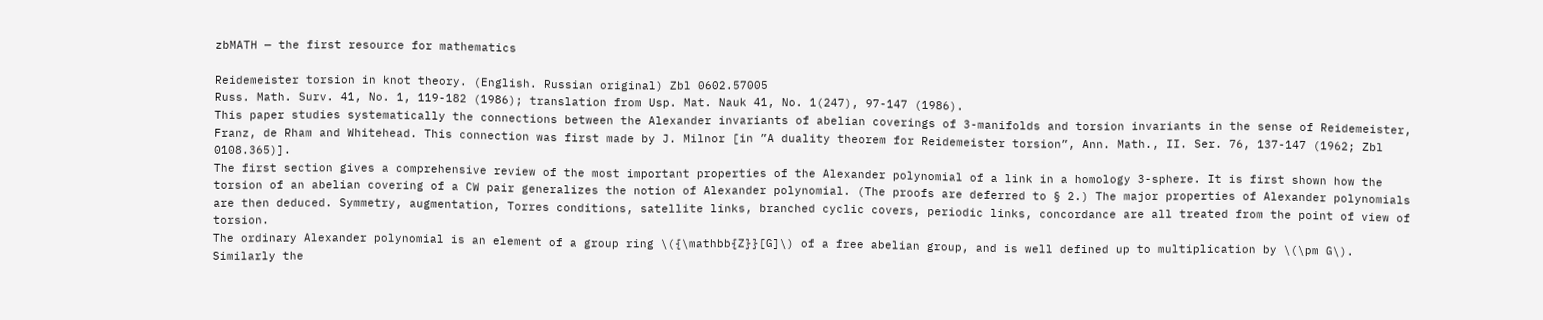zbMATH — the first resource for mathematics

Reidemeister torsion in knot theory. (English. Russian original) Zbl 0602.57005
Russ. Math. Surv. 41, No. 1, 119-182 (1986); translation from Usp. Mat. Nauk 41, No. 1(247), 97-147 (1986).
This paper studies systematically the connections between the Alexander invariants of abelian coverings of 3-manifolds and torsion invariants in the sense of Reidemeister, Franz, de Rham and Whitehead. This connection was first made by J. Milnor [in ”A duality theorem for Reidemeister torsion”, Ann. Math., II. Ser. 76, 137-147 (1962; Zbl 0108.365)].
The first section gives a comprehensive review of the most important properties of the Alexander polynomial of a link in a homology 3-sphere. It is first shown how the torsion of an abelian covering of a CW pair generalizes the notion of Alexander polynomial. (The proofs are deferred to § 2.) The major properties of Alexander polynomials are then deduced. Symmetry, augmentation, Torres conditions, satellite links, branched cyclic covers, periodic links, concordance are all treated from the point of view of torsion.
The ordinary Alexander polynomial is an element of a group ring \({\mathbb{Z}}[G]\) of a free abelian group, and is well defined up to multiplication by \(\pm G\). Similarly the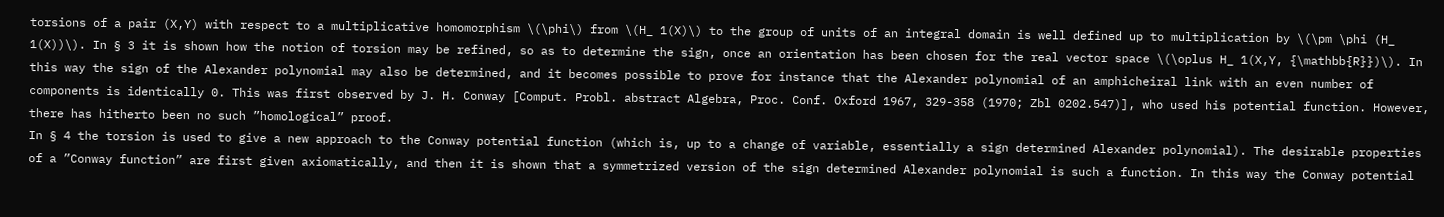torsions of a pair (X,Y) with respect to a multiplicative homomorphism \(\phi\) from \(H_ 1(X)\) to the group of units of an integral domain is well defined up to multiplication by \(\pm \phi (H_ 1(X))\). In § 3 it is shown how the notion of torsion may be refined, so as to determine the sign, once an orientation has been chosen for the real vector space \(\oplus H_ 1(X,Y, {\mathbb{R}})\). In this way the sign of the Alexander polynomial may also be determined, and it becomes possible to prove for instance that the Alexander polynomial of an amphicheiral link with an even number of components is identically 0. This was first observed by J. H. Conway [Comput. Probl. abstract Algebra, Proc. Conf. Oxford 1967, 329-358 (1970; Zbl 0202.547)], who used his potential function. However, there has hitherto been no such ”homological” proof.
In § 4 the torsion is used to give a new approach to the Conway potential function (which is, up to a change of variable, essentially a sign determined Alexander polynomial). The desirable properties of a ”Conway function” are first given axiomatically, and then it is shown that a symmetrized version of the sign determined Alexander polynomial is such a function. In this way the Conway potential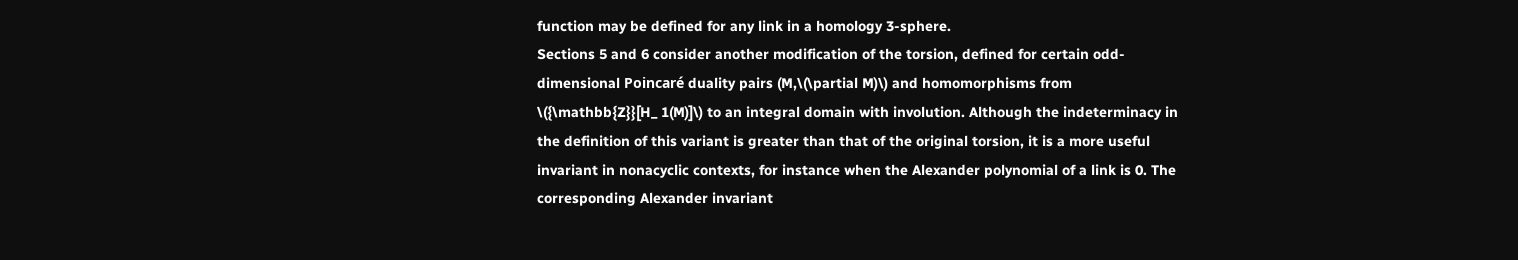function may be defined for any link in a homology 3-sphere.
Sections 5 and 6 consider another modification of the torsion, defined for certain odd-dimensional Poincaré duality pairs (M,\(\partial M)\) and homomorphisms from \({\mathbb{Z}}[H_ 1(M)]\) to an integral domain with involution. Although the indeterminacy in the definition of this variant is greater than that of the original torsion, it is a more useful invariant in nonacyclic contexts, for instance when the Alexander polynomial of a link is 0. The corresponding Alexander invariant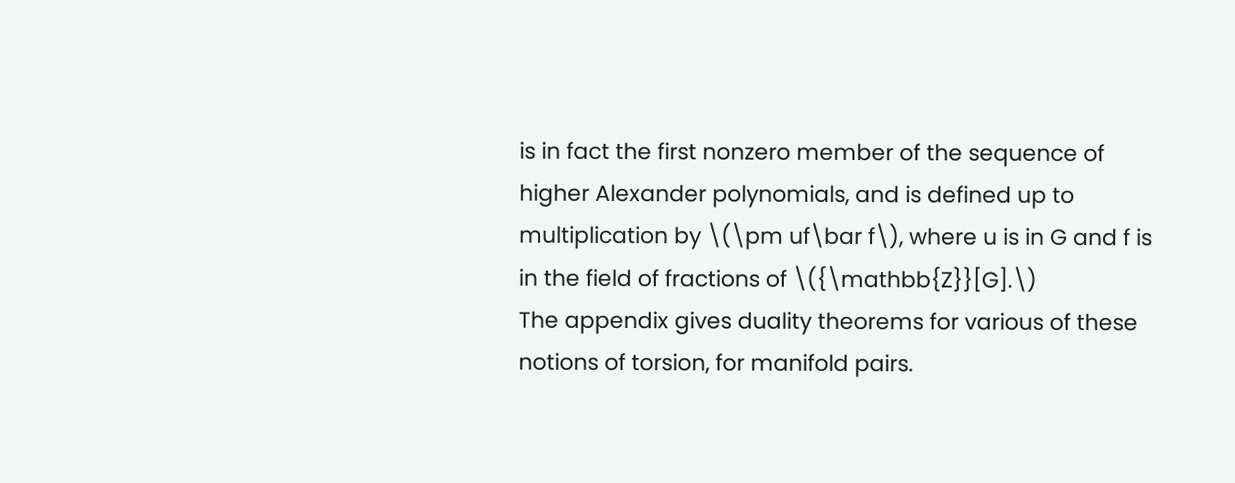is in fact the first nonzero member of the sequence of higher Alexander polynomials, and is defined up to multiplication by \(\pm uf\bar f\), where u is in G and f is in the field of fractions of \({\mathbb{Z}}[G].\)
The appendix gives duality theorems for various of these notions of torsion, for manifold pairs.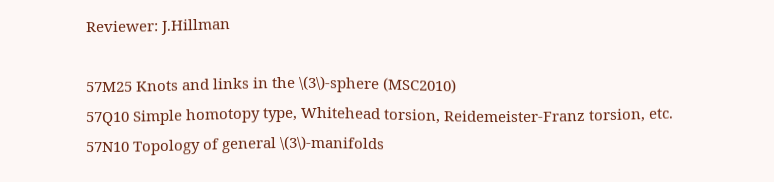Reviewer: J.Hillman

57M25 Knots and links in the \(3\)-sphere (MSC2010)
57Q10 Simple homotopy type, Whitehead torsion, Reidemeister-Franz torsion, etc.
57N10 Topology of general \(3\)-manifolds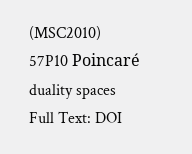(MSC2010)
57P10 Poincaré duality spaces
Full Text: DOI